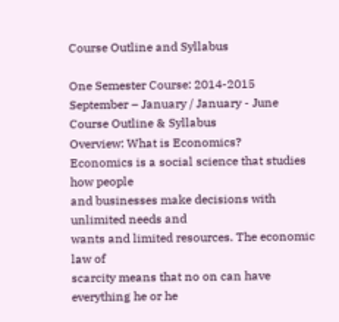Course Outline and Syllabus

One Semester Course: 2014-2015
September – January / January - June
Course Outline & Syllabus
Overview: What is Economics?
Economics is a social science that studies how people
and businesses make decisions with unlimited needs and
wants and limited resources. The economic law of
scarcity means that no on can have everything he or he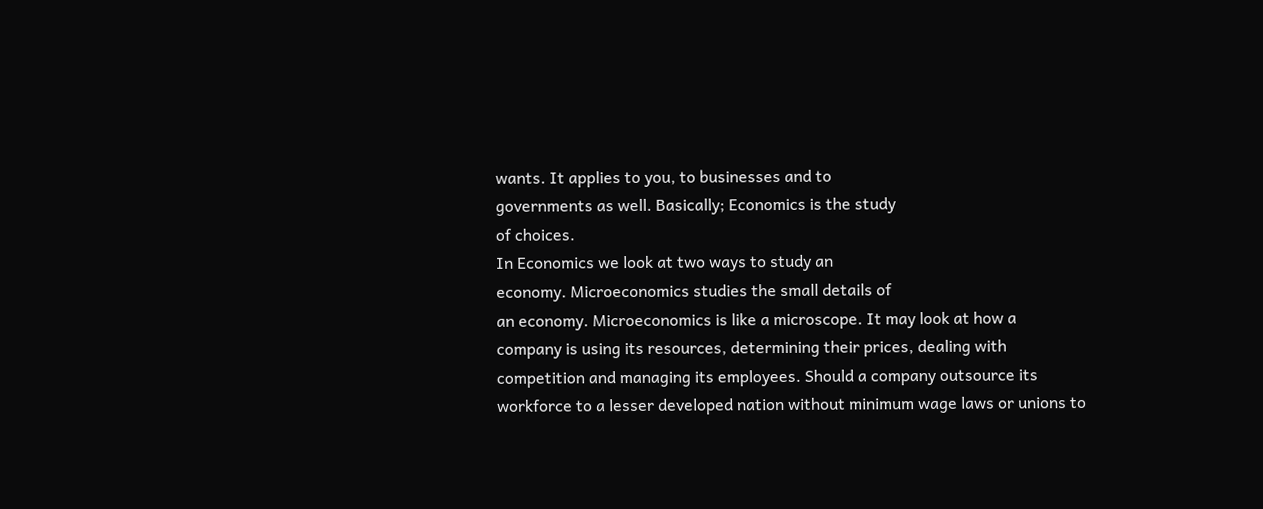wants. It applies to you, to businesses and to
governments as well. Basically; Economics is the study
of choices.
In Economics we look at two ways to study an
economy. Microeconomics studies the small details of
an economy. Microeconomics is like a microscope. It may look at how a
company is using its resources, determining their prices, dealing with
competition and managing its employees. Should a company outsource its
workforce to a lesser developed nation without minimum wage laws or unions to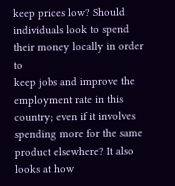keep prices low? Should individuals look to spend their money locally in order to
keep jobs and improve the employment rate in this country; even if it involves
spending more for the same product elsewhere? It also looks at how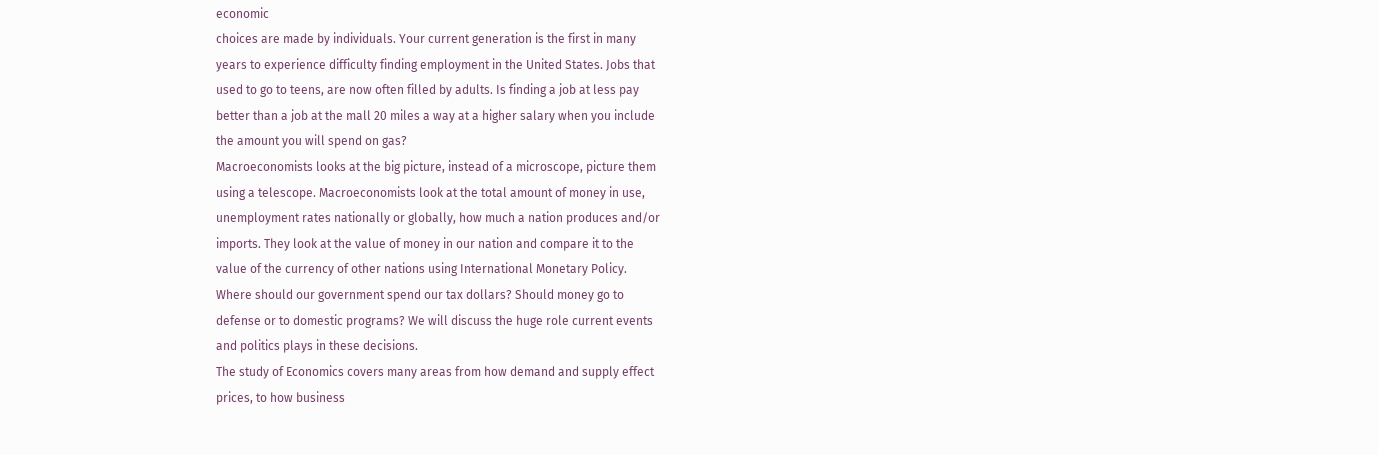economic
choices are made by individuals. Your current generation is the first in many
years to experience difficulty finding employment in the United States. Jobs that
used to go to teens, are now often filled by adults. Is finding a job at less pay
better than a job at the mall 20 miles a way at a higher salary when you include
the amount you will spend on gas?
Macroeconomists looks at the big picture, instead of a microscope, picture them
using a telescope. Macroeconomists look at the total amount of money in use,
unemployment rates nationally or globally, how much a nation produces and/or
imports. They look at the value of money in our nation and compare it to the
value of the currency of other nations using International Monetary Policy.
Where should our government spend our tax dollars? Should money go to
defense or to domestic programs? We will discuss the huge role current events
and politics plays in these decisions.
The study of Economics covers many areas from how demand and supply effect
prices, to how business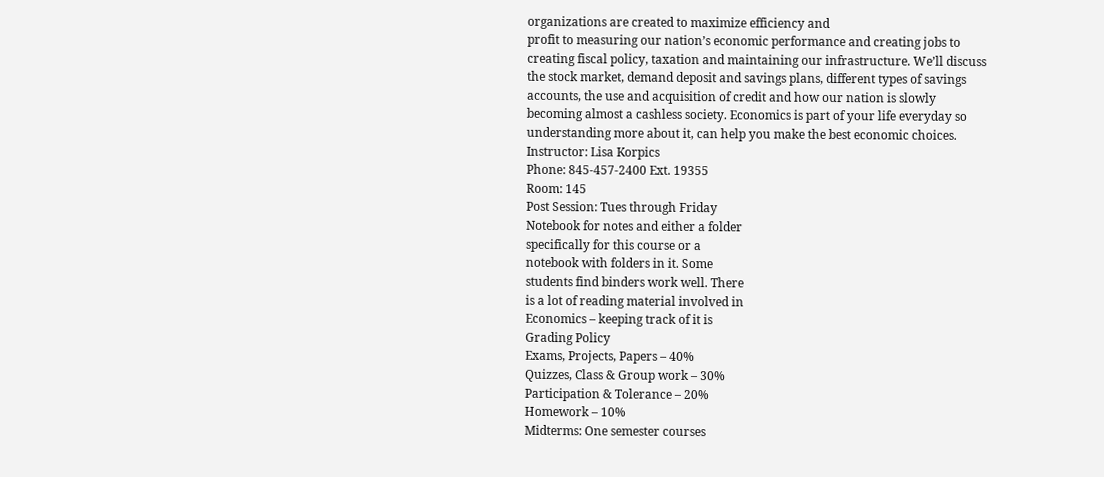organizations are created to maximize efficiency and
profit to measuring our nation’s economic performance and creating jobs to
creating fiscal policy, taxation and maintaining our infrastructure. We’ll discuss
the stock market, demand deposit and savings plans, different types of savings
accounts, the use and acquisition of credit and how our nation is slowly
becoming almost a cashless society. Economics is part of your life everyday so
understanding more about it, can help you make the best economic choices.
Instructor: Lisa Korpics
Phone: 845-457-2400 Ext. 19355
Room: 145
Post Session: Tues through Friday
Notebook for notes and either a folder
specifically for this course or a
notebook with folders in it. Some
students find binders work well. There
is a lot of reading material involved in
Economics – keeping track of it is
Grading Policy
Exams, Projects, Papers – 40%
Quizzes, Class & Group work – 30%
Participation & Tolerance – 20%
Homework – 10%
Midterms: One semester courses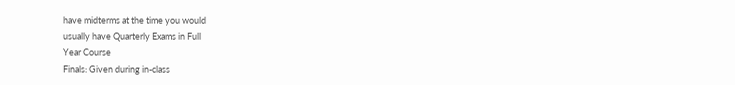have midterms at the time you would
usually have Quarterly Exams in Full
Year Course
Finals: Given during in-class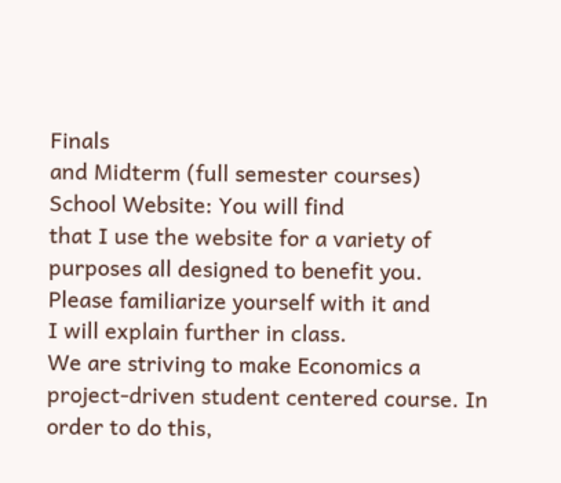Finals
and Midterm (full semester courses)
School Website: You will find
that I use the website for a variety of
purposes all designed to benefit you.
Please familiarize yourself with it and
I will explain further in class.
We are striving to make Economics a
project-driven student centered course. In
order to do this,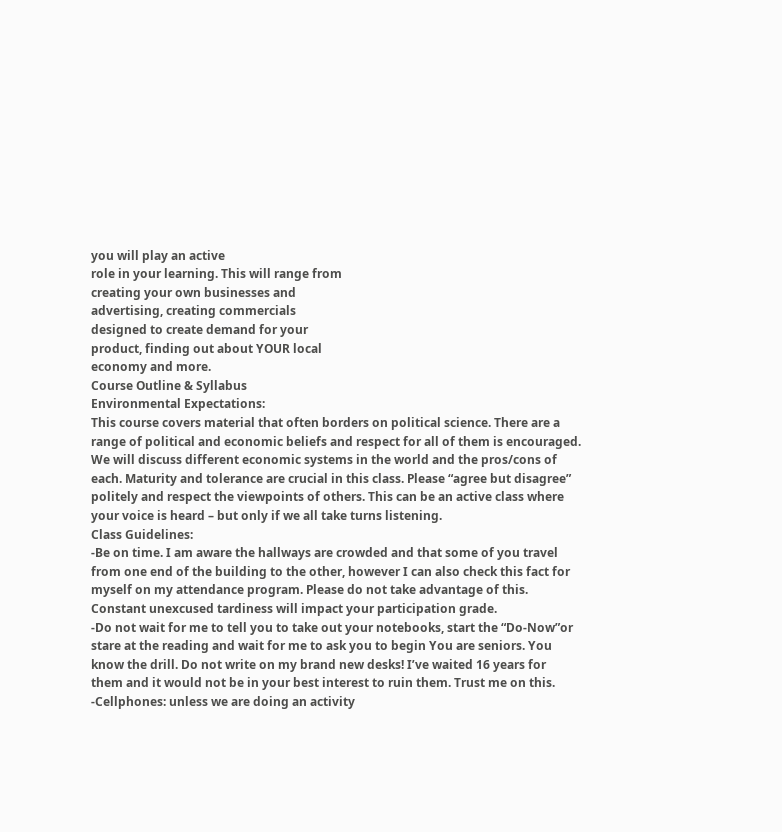you will play an active
role in your learning. This will range from
creating your own businesses and
advertising, creating commercials
designed to create demand for your
product, finding out about YOUR local
economy and more.
Course Outline & Syllabus
Environmental Expectations:
This course covers material that often borders on political science. There are a
range of political and economic beliefs and respect for all of them is encouraged.
We will discuss different economic systems in the world and the pros/cons of
each. Maturity and tolerance are crucial in this class. Please “agree but disagree”
politely and respect the viewpoints of others. This can be an active class where
your voice is heard – but only if we all take turns listening.
Class Guidelines:
-Be on time. I am aware the hallways are crowded and that some of you travel
from one end of the building to the other, however I can also check this fact for
myself on my attendance program. Please do not take advantage of this.
Constant unexcused tardiness will impact your participation grade.
-Do not wait for me to tell you to take out your notebooks, start the “Do-Now”or
stare at the reading and wait for me to ask you to begin You are seniors. You
know the drill. Do not write on my brand new desks! I’ve waited 16 years for
them and it would not be in your best interest to ruin them. Trust me on this.
-Cellphones: unless we are doing an activity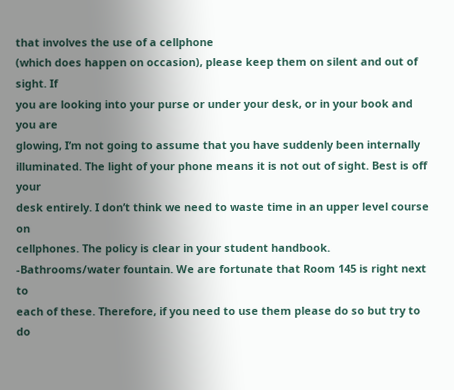that involves the use of a cellphone
(which does happen on occasion), please keep them on silent and out of sight. If
you are looking into your purse or under your desk, or in your book and you are
glowing, I’m not going to assume that you have suddenly been internally
illuminated. The light of your phone means it is not out of sight. Best is off your
desk entirely. I don’t think we need to waste time in an upper level course on
cellphones. The policy is clear in your student handbook.
-Bathrooms/water fountain. We are fortunate that Room 145 is right next to
each of these. Therefore, if you need to use them please do so but try to do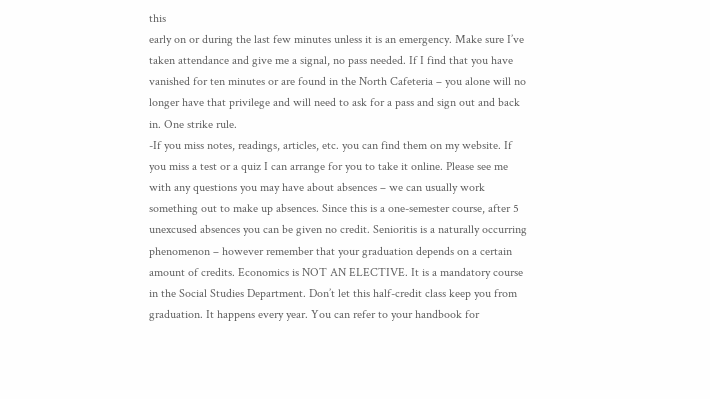this
early on or during the last few minutes unless it is an emergency. Make sure I’ve
taken attendance and give me a signal, no pass needed. If I find that you have
vanished for ten minutes or are found in the North Cafeteria – you alone will no
longer have that privilege and will need to ask for a pass and sign out and back
in. One strike rule.
-If you miss notes, readings, articles, etc. you can find them on my website. If
you miss a test or a quiz I can arrange for you to take it online. Please see me
with any questions you may have about absences – we can usually work
something out to make up absences. Since this is a one-semester course, after 5
unexcused absences you can be given no credit. Senioritis is a naturally occurring
phenomenon – however remember that your graduation depends on a certain
amount of credits. Economics is NOT AN ELECTIVE. It is a mandatory course
in the Social Studies Department. Don’t let this half-credit class keep you from
graduation. It happens every year. You can refer to your handbook for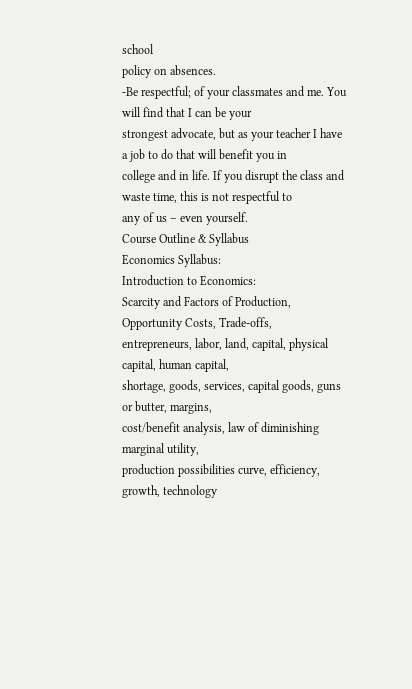school
policy on absences.
-Be respectful; of your classmates and me. You will find that I can be your
strongest advocate, but as your teacher I have a job to do that will benefit you in
college and in life. If you disrupt the class and waste time, this is not respectful to
any of us – even yourself.
Course Outline & Syllabus
Economics Syllabus:
Introduction to Economics:
Scarcity and Factors of Production, Opportunity Costs, Trade-offs,
entrepreneurs, labor, land, capital, physical capital, human capital,
shortage, goods, services, capital goods, guns or butter, margins,
cost/benefit analysis, law of diminishing marginal utility,
production possibilities curve, efficiency, growth, technology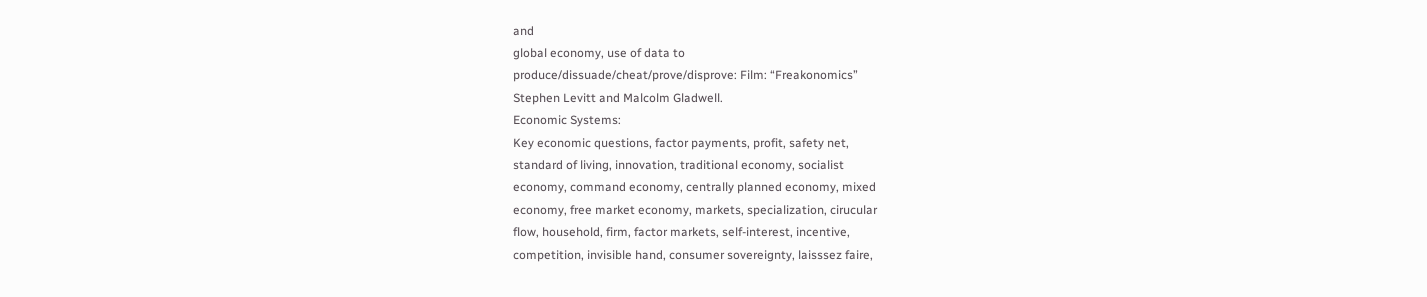and
global economy, use of data to
produce/dissuade/cheat/prove/disprove: Film: “Freakonomics”
Stephen Levitt and Malcolm Gladwell.
Economic Systems:
Key economic questions, factor payments, profit, safety net,
standard of living, innovation, traditional economy, socialist
economy, command economy, centrally planned economy, mixed
economy, free market economy, markets, specialization, cirucular
flow, household, firm, factor markets, self-interest, incentive,
competition, invisible hand, consumer sovereignty, laisssez faire,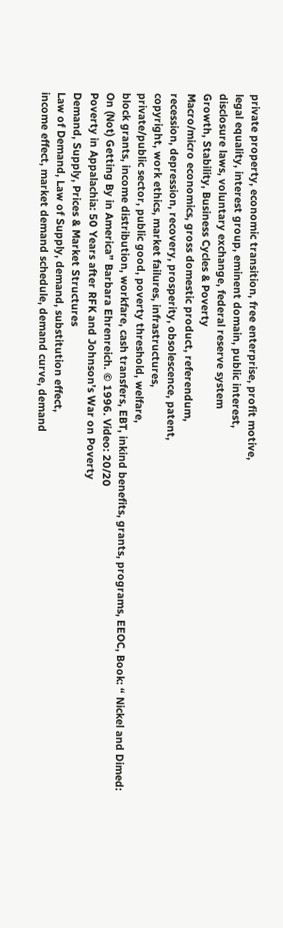private property, economic transition, free enterprise, profit motive,
legal equality, interest group, eminent domain, public interest,
disclosure laws, voluntary exchange, federal reserve system
Growth, Stability, Business Cycles & Poverty
Macro/micro economics, gross domestic product, referendum,
recession, depression, recovery, prosperity, obsolescence, patent,
copyright, work ethics, market failures, infrastructures,
private/public sector, public good, poverty threshold, welfare,
block grants, income distribution, workfare, cash transfers, EBT, inkind benefits, grants, programs, EEOC, Book: “ Nickel and Dimed:
On (Not) Getting By in America” Barbara Ehrenreich. © 1996. Video: 20/20
Poverty in Appalachia: 50 Years after RFK and Johnson’s War on Poverty
Demand, Supply, Prices & Market Structures
Law of Demand, Law of Supply, demand, substitution effect,
income effect, market demand schedule, demand curve, demand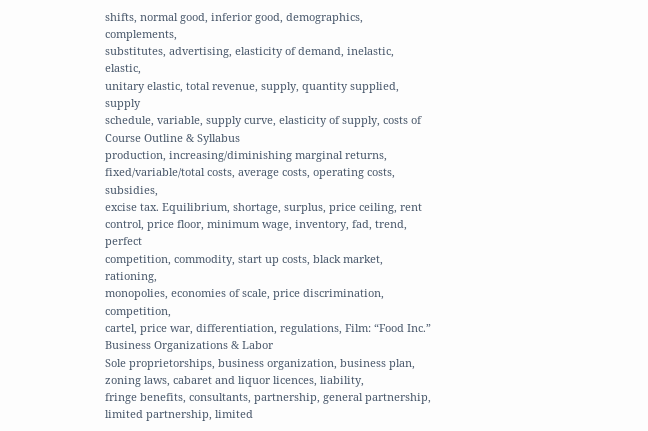shifts, normal good, inferior good, demographics, complements,
substitutes, advertising, elasticity of demand, inelastic, elastic,
unitary elastic, total revenue, supply, quantity supplied, supply
schedule, variable, supply curve, elasticity of supply, costs of
Course Outline & Syllabus
production, increasing/diminishing marginal returns,
fixed/variable/total costs, average costs, operating costs, subsidies,
excise tax. Equilibrium, shortage, surplus, price ceiling, rent
control, price floor, minimum wage, inventory, fad, trend, perfect
competition, commodity, start up costs, black market, rationing,
monopolies, economies of scale, price discrimination, competition,
cartel, price war, differentiation, regulations, Film: “Food Inc.”
Business Organizations & Labor
Sole proprietorships, business organization, business plan, zoning laws, cabaret and liquor licences, liability,
fringe benefits, consultants, partnership, general partnership, limited partnership, limited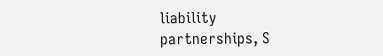liability
partnerships, S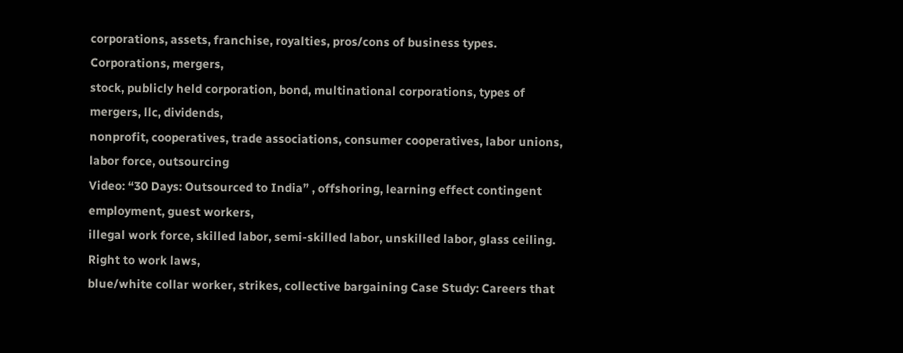corporations, assets, franchise, royalties, pros/cons of business types. Corporations, mergers,
stock, publicly held corporation, bond, multinational corporations, types of mergers, llc, dividends,
nonprofit, cooperatives, trade associations, consumer cooperatives, labor unions, labor force, outsourcing
Video: “30 Days: Outsourced to India” , offshoring, learning effect contingent employment, guest workers,
illegal work force, skilled labor, semi-skilled labor, unskilled labor, glass ceiling. Right to work laws,
blue/white collar worker, strikes, collective bargaining Case Study: Careers that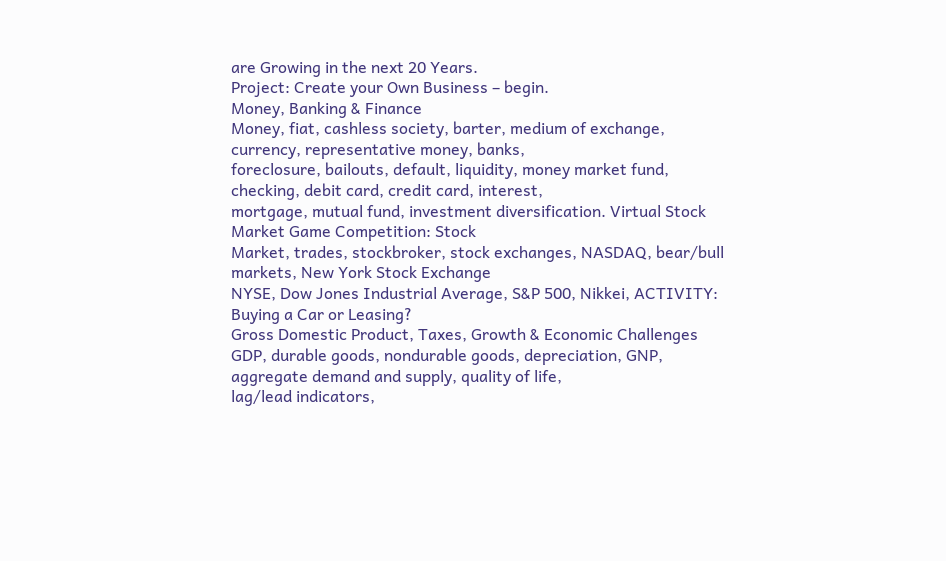are Growing in the next 20 Years.
Project: Create your Own Business – begin.
Money, Banking & Finance
Money, fiat, cashless society, barter, medium of exchange, currency, representative money, banks,
foreclosure, bailouts, default, liquidity, money market fund, checking, debit card, credit card, interest,
mortgage, mutual fund, investment diversification. Virtual Stock Market Game Competition: Stock
Market, trades, stockbroker, stock exchanges, NASDAQ, bear/bull markets, New York Stock Exchange
NYSE, Dow Jones Industrial Average, S&P 500, Nikkei, ACTIVITY: Buying a Car or Leasing?
Gross Domestic Product, Taxes, Growth & Economic Challenges
GDP, durable goods, nondurable goods, depreciation, GNP, aggregate demand and supply, quality of life,
lag/lead indicators,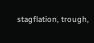stagflation, trough,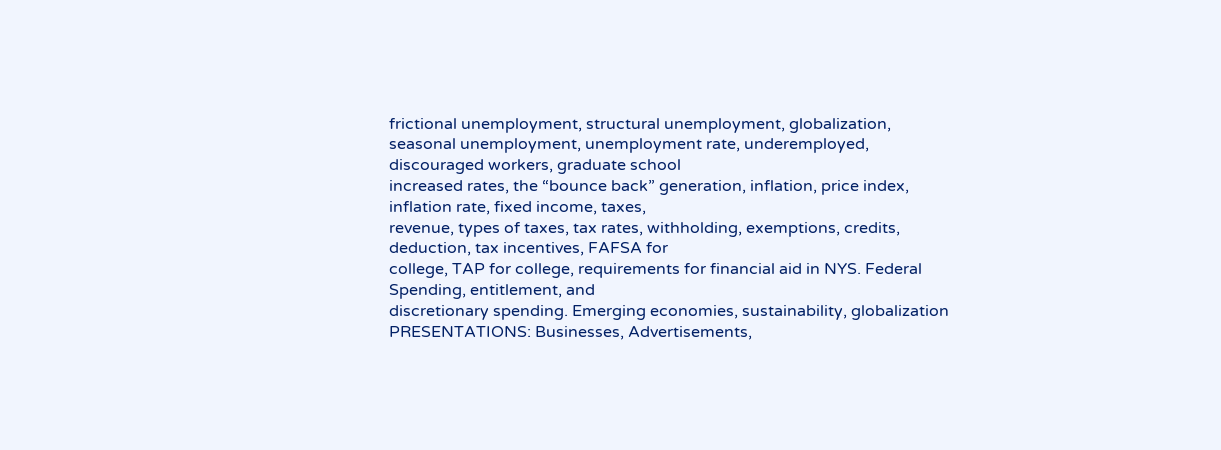frictional unemployment, structural unemployment, globalization,
seasonal unemployment, unemployment rate, underemployed, discouraged workers, graduate school
increased rates, the “bounce back” generation, inflation, price index, inflation rate, fixed income, taxes,
revenue, types of taxes, tax rates, withholding, exemptions, credits, deduction, tax incentives, FAFSA for
college, TAP for college, requirements for financial aid in NYS. Federal Spending, entitlement, and
discretionary spending. Emerging economies, sustainability, globalization
PRESENTATIONS: Businesses, Advertisements,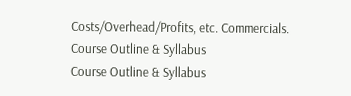Costs/Overhead/Profits, etc. Commercials.
Course Outline & Syllabus
Course Outline & Syllabus